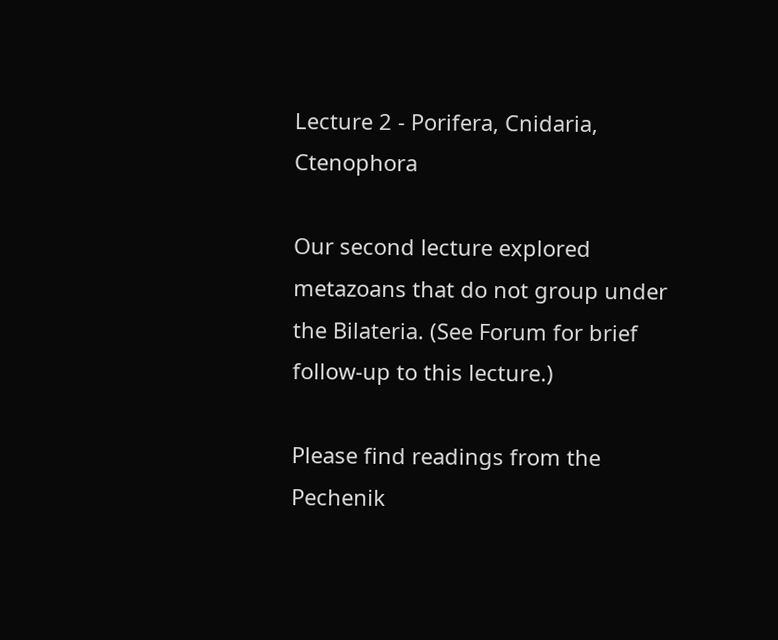Lecture 2 - Porifera, Cnidaria, Ctenophora

Our second lecture explored metazoans that do not group under the Bilateria. (See Forum for brief follow-up to this lecture.)

Please find readings from the Pechenik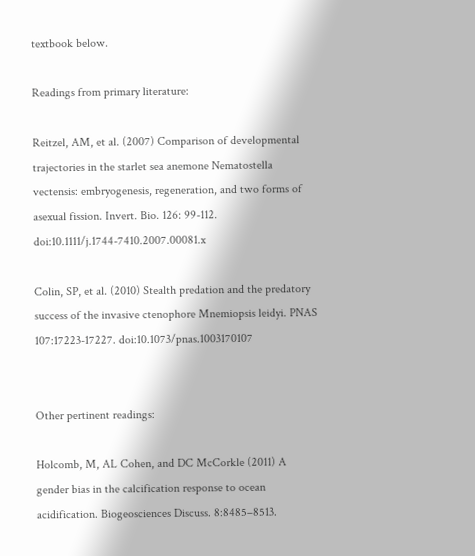textbook below.

Readings from primary literature:

Reitzel, AM, et al. (2007) Comparison of developmental trajectories in the starlet sea anemone Nematostella vectensis: embryogenesis, regeneration, and two forms of asexual fission. Invert. Bio. 126: 99-112. doi:10.1111/j.1744-7410.2007.00081.x

Colin, SP, et al. (2010) Stealth predation and the predatory success of the invasive ctenophore Mnemiopsis leidyi. PNAS 107:17223-17227. doi:10.1073/pnas.1003170107


Other pertinent readings:

Holcomb, M, AL Cohen, and DC McCorkle (2011) A gender bias in the calcification response to ocean acidification. Biogeosciences Discuss. 8:8485–8513.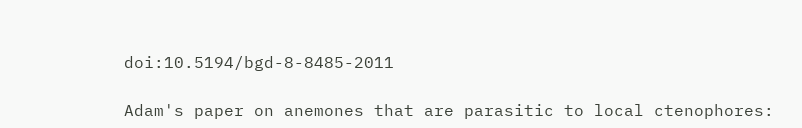doi:10.5194/bgd-8-8485-2011

Adam's paper on anemones that are parasitic to local ctenophores: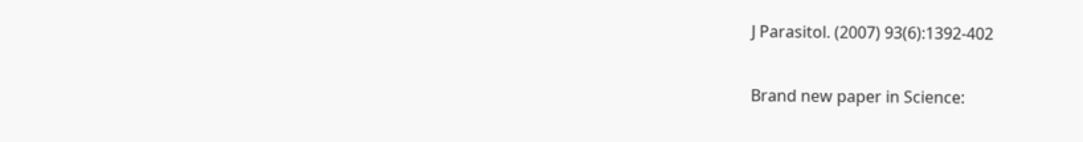J Parasitol. (2007) 93(6):1392-402

Brand new paper in Science: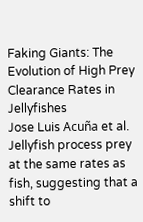Faking Giants: The Evolution of High Prey Clearance Rates in Jellyfishes
Jose Luis Acuña et al.
Jellyfish process prey at the same rates as fish, suggesting that a shift to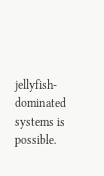jellyfish-dominated systems is possible.